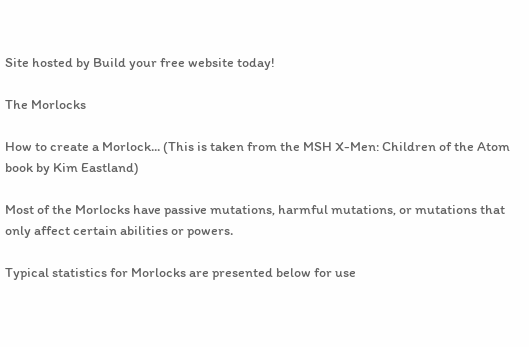Site hosted by Build your free website today!

The Morlocks

How to create a Morlock... (This is taken from the MSH X-Men: Children of the Atom book by Kim Eastland)

Most of the Morlocks have passive mutations, harmful mutations, or mutations that only affect certain abilities or powers.

Typical statistics for Morlocks are presented below for use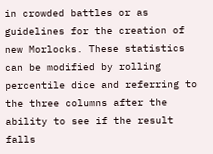in crowded battles or as guidelines for the creation of new Morlocks. These statistics can be modified by rolling percentile dice and referring to the three columns after the ability to see if the result falls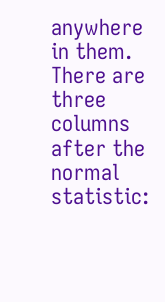anywhere in them. There are three columns after the normal statistic: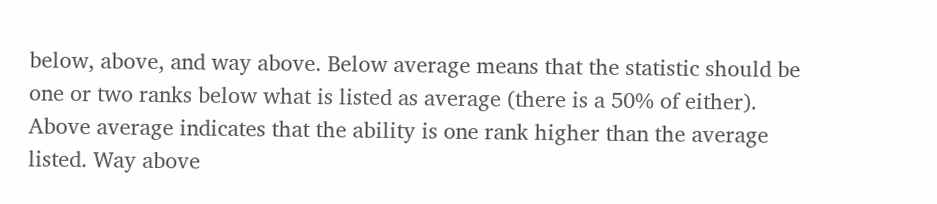below, above, and way above. Below average means that the statistic should be one or two ranks below what is listed as average (there is a 50% of either). Above average indicates that the ability is one rank higher than the average listed. Way above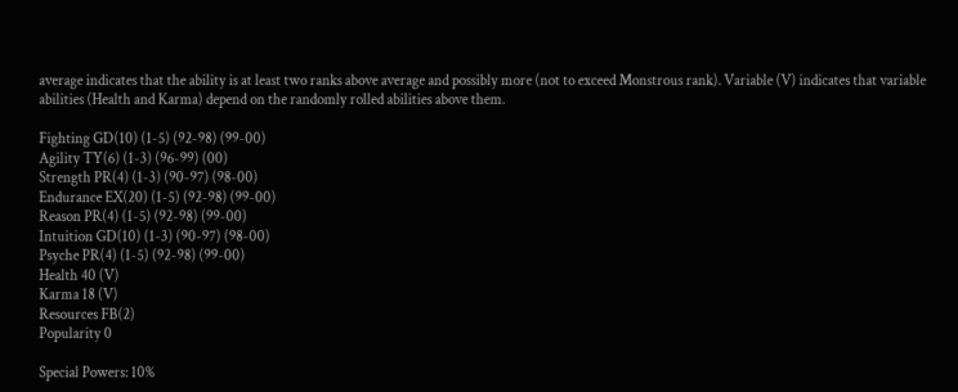average indicates that the ability is at least two ranks above average and possibly more (not to exceed Monstrous rank). Variable (V) indicates that variable abilities (Health and Karma) depend on the randomly rolled abilities above them.

Fighting GD(10) (1-5) (92-98) (99-00)
Agility TY(6) (1-3) (96-99) (00)
Strength PR(4) (1-3) (90-97) (98-00)
Endurance EX(20) (1-5) (92-98) (99-00)
Reason PR(4) (1-5) (92-98) (99-00)
Intuition GD(10) (1-3) (90-97) (98-00)
Psyche PR(4) (1-5) (92-98) (99-00)
Health 40 (V)
Karma 18 (V)
Resources FB(2)
Popularity 0

Special Powers: 10%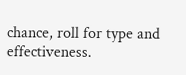chance, roll for type and effectiveness.